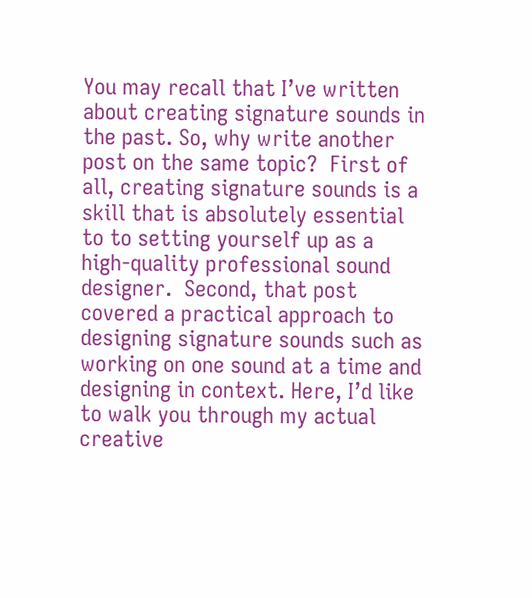You may recall that I’ve written about creating signature sounds in the past. So, why write another post on the same topic?  First of all, creating signature sounds is a skill that is absolutely essential to to setting yourself up as a high-quality professional sound designer.  Second, that post covered a practical approach to designing signature sounds such as working on one sound at a time and designing in context. Here, I’d like to walk you through my actual creative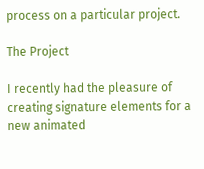process on a particular project.

The Project

I recently had the pleasure of creating signature elements for a new animated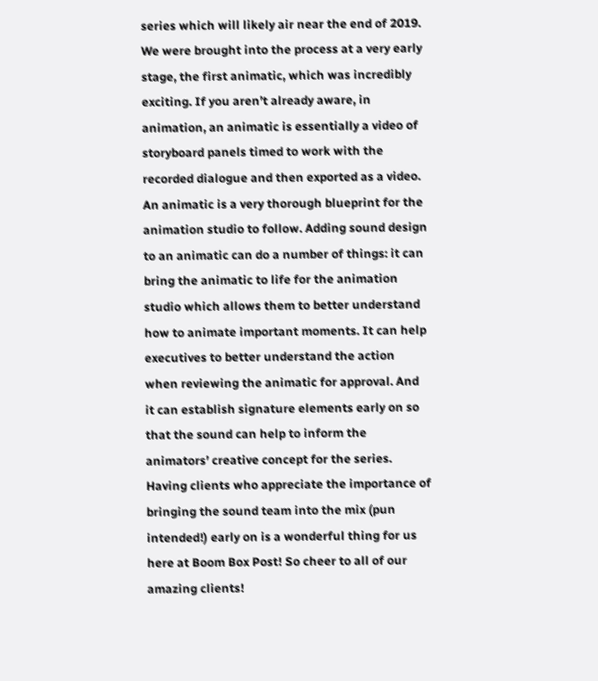series which will likely air near the end of 2019.  We were brought into the process at a very early stage, the first animatic, which was incredibly exciting. If you aren’t already aware, in animation, an animatic is essentially a video of storyboard panels timed to work with the recorded dialogue and then exported as a video.  An animatic is a very thorough blueprint for the animation studio to follow. Adding sound design to an animatic can do a number of things: it can bring the animatic to life for the animation studio which allows them to better understand how to animate important moments. It can help executives to better understand the action when reviewing the animatic for approval. And it can establish signature elements early on so that the sound can help to inform the animators’ creative concept for the series.  Having clients who appreciate the importance of bringing the sound team into the mix (pun intended!) early on is a wonderful thing for us here at Boom Box Post! So cheer to all of our amazing clients!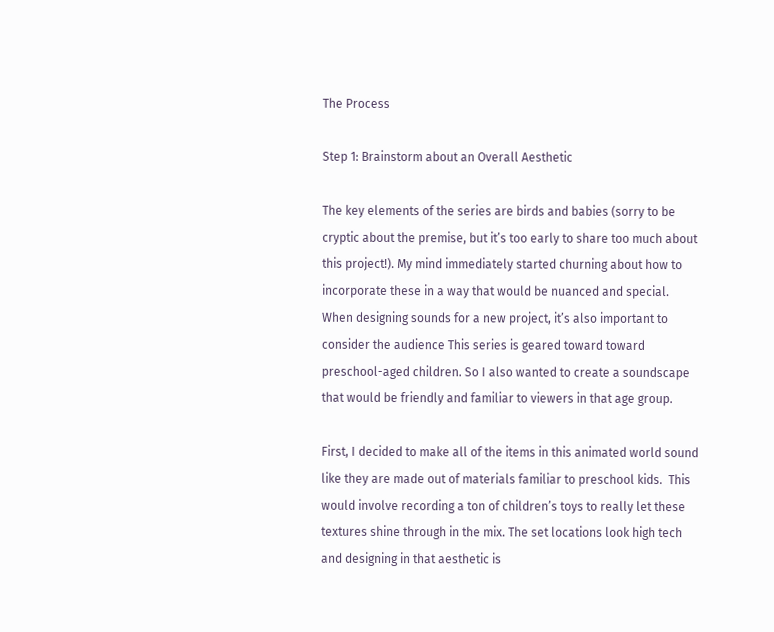The Process

Step 1: Brainstorm about an Overall Aesthetic

The key elements of the series are birds and babies (sorry to be cryptic about the premise, but it’s too early to share too much about this project!). My mind immediately started churning about how to incorporate these in a way that would be nuanced and special.  When designing sounds for a new project, it’s also important to consider the audience This series is geared toward toward preschool-aged children. So I also wanted to create a soundscape that would be friendly and familiar to viewers in that age group.

First, I decided to make all of the items in this animated world sound like they are made out of materials familiar to preschool kids.  This would involve recording a ton of children’s toys to really let these textures shine through in the mix. The set locations look high tech and designing in that aesthetic is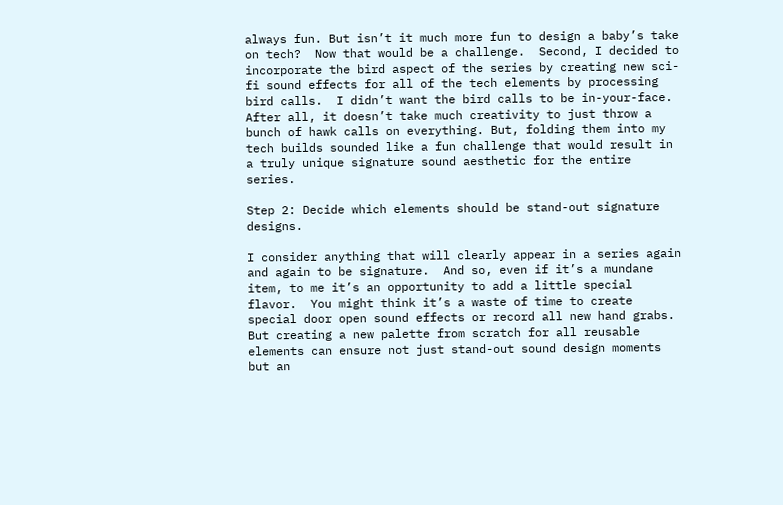always fun. But isn’t it much more fun to design a baby’s take on tech?  Now that would be a challenge.  Second, I decided to incorporate the bird aspect of the series by creating new sci-fi sound effects for all of the tech elements by processing bird calls.  I didn’t want the bird calls to be in-your-face. After all, it doesn’t take much creativity to just throw a bunch of hawk calls on everything. But, folding them into my tech builds sounded like a fun challenge that would result in a truly unique signature sound aesthetic for the entire series.

Step 2: Decide which elements should be stand-out signature designs.

I consider anything that will clearly appear in a series again and again to be signature.  And so, even if it’s a mundane item, to me it’s an opportunity to add a little special flavor.  You might think it’s a waste of time to create special door open sound effects or record all new hand grabs. But creating a new palette from scratch for all reusable elements can ensure not just stand-out sound design moments but an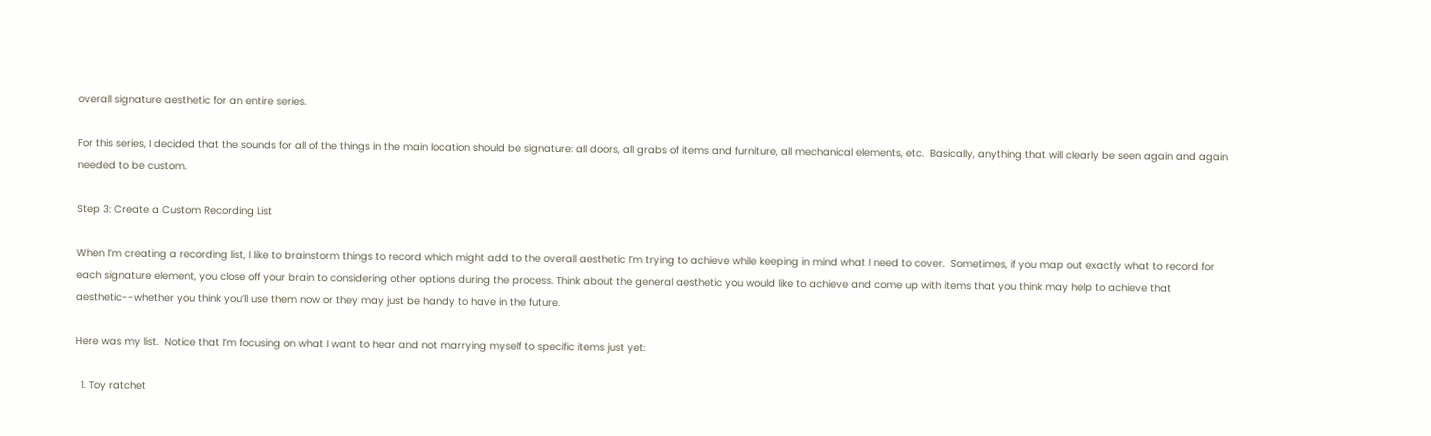overall signature aesthetic for an entire series.

For this series, I decided that the sounds for all of the things in the main location should be signature: all doors, all grabs of items and furniture, all mechanical elements, etc.  Basically, anything that will clearly be seen again and again needed to be custom.

Step 3: Create a Custom Recording List

When I’m creating a recording list, I like to brainstorm things to record which might add to the overall aesthetic I’m trying to achieve while keeping in mind what I need to cover.  Sometimes, if you map out exactly what to record for each signature element, you close off your brain to considering other options during the process. Think about the general aesthetic you would like to achieve and come up with items that you think may help to achieve that aesthetic--whether you think you’ll use them now or they may just be handy to have in the future.

Here was my list.  Notice that I’m focusing on what I want to hear and not marrying myself to specific items just yet:

  1. Toy ratchet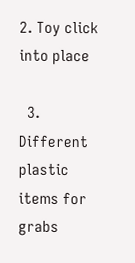2. Toy click into place

  3. Different plastic items for grabs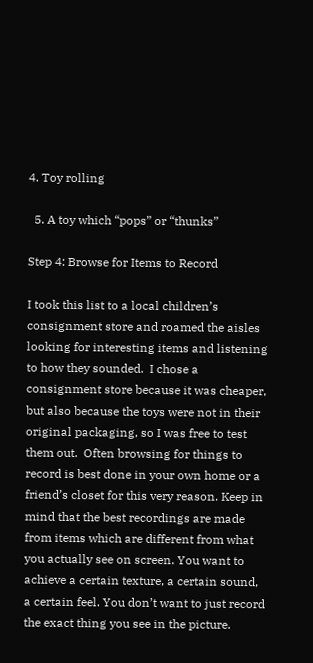4. Toy rolling

  5. A toy which “pops” or “thunks”

Step 4: Browse for Items to Record

I took this list to a local children’s consignment store and roamed the aisles looking for interesting items and listening to how they sounded.  I chose a consignment store because it was cheaper, but also because the toys were not in their original packaging, so I was free to test them out.  Often browsing for things to record is best done in your own home or a friend’s closet for this very reason. Keep in mind that the best recordings are made from items which are different from what you actually see on screen. You want to achieve a certain texture, a certain sound, a certain feel. You don’t want to just record the exact thing you see in the picture.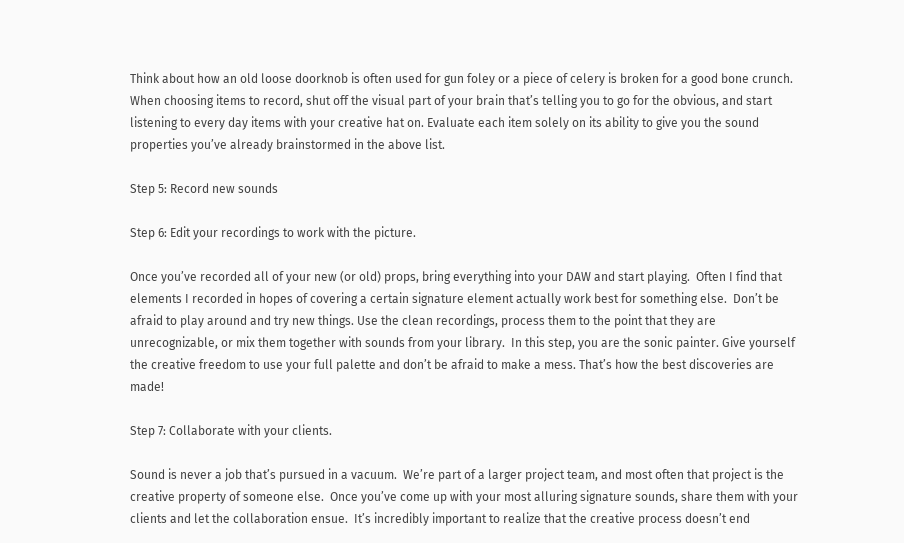Think about how an old loose doorknob is often used for gun foley or a piece of celery is broken for a good bone crunch. When choosing items to record, shut off the visual part of your brain that’s telling you to go for the obvious, and start listening to every day items with your creative hat on. Evaluate each item solely on its ability to give you the sound properties you’ve already brainstormed in the above list.

Step 5: Record new sounds

Step 6: Edit your recordings to work with the picture.

Once you’ve recorded all of your new (or old) props, bring everything into your DAW and start playing.  Often I find that elements I recorded in hopes of covering a certain signature element actually work best for something else.  Don’t be afraid to play around and try new things. Use the clean recordings, process them to the point that they are unrecognizable, or mix them together with sounds from your library.  In this step, you are the sonic painter. Give yourself the creative freedom to use your full palette and don’t be afraid to make a mess. That’s how the best discoveries are made!

Step 7: Collaborate with your clients.

Sound is never a job that’s pursued in a vacuum.  We’re part of a larger project team, and most often that project is the creative property of someone else.  Once you’ve come up with your most alluring signature sounds, share them with your clients and let the collaboration ensue.  It’s incredibly important to realize that the creative process doesn’t end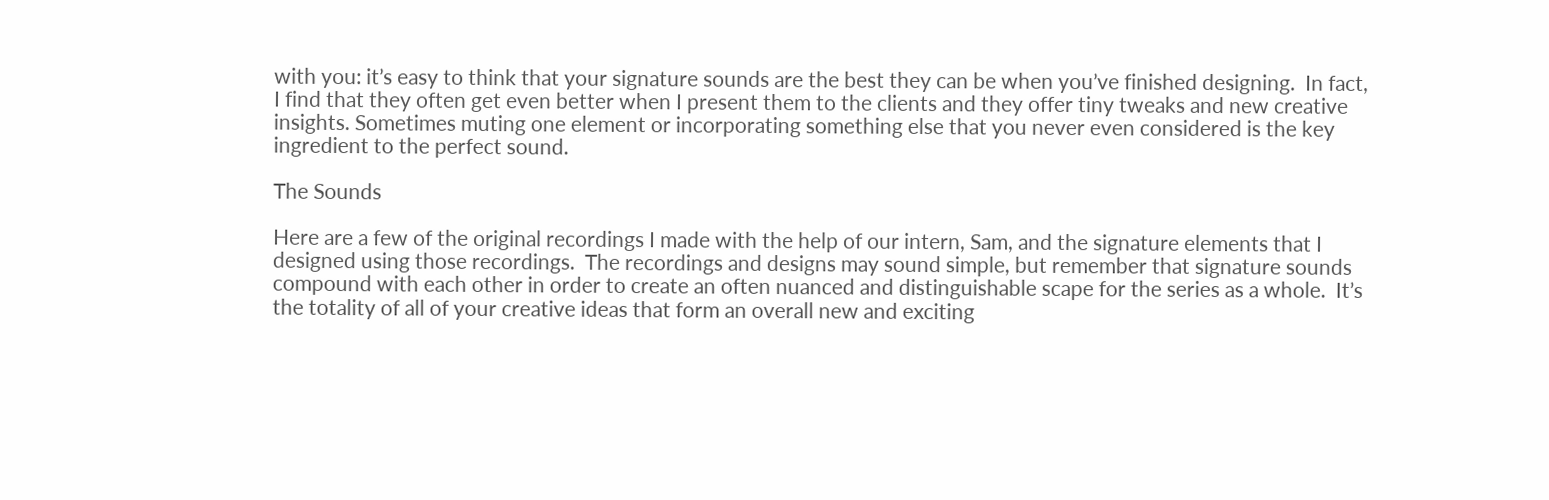with you: it’s easy to think that your signature sounds are the best they can be when you’ve finished designing.  In fact, I find that they often get even better when I present them to the clients and they offer tiny tweaks and new creative insights. Sometimes muting one element or incorporating something else that you never even considered is the key ingredient to the perfect sound.

The Sounds

Here are a few of the original recordings I made with the help of our intern, Sam, and the signature elements that I designed using those recordings.  The recordings and designs may sound simple, but remember that signature sounds compound with each other in order to create an often nuanced and distinguishable scape for the series as a whole.  It’s the totality of all of your creative ideas that form an overall new and exciting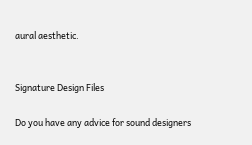aural aesthetic.


Signature Design Files

Do you have any advice for sound designers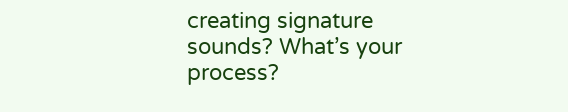creating signature sounds? What’s your process?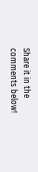Share it in the comments below!